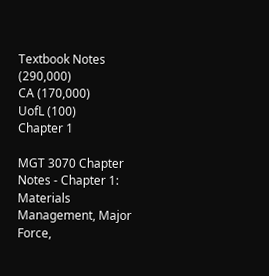Textbook Notes (290,000)
CA (170,000)
UofL (100)
Chapter 1

MGT 3070 Chapter Notes - Chapter 1: Materials Management, Major Force,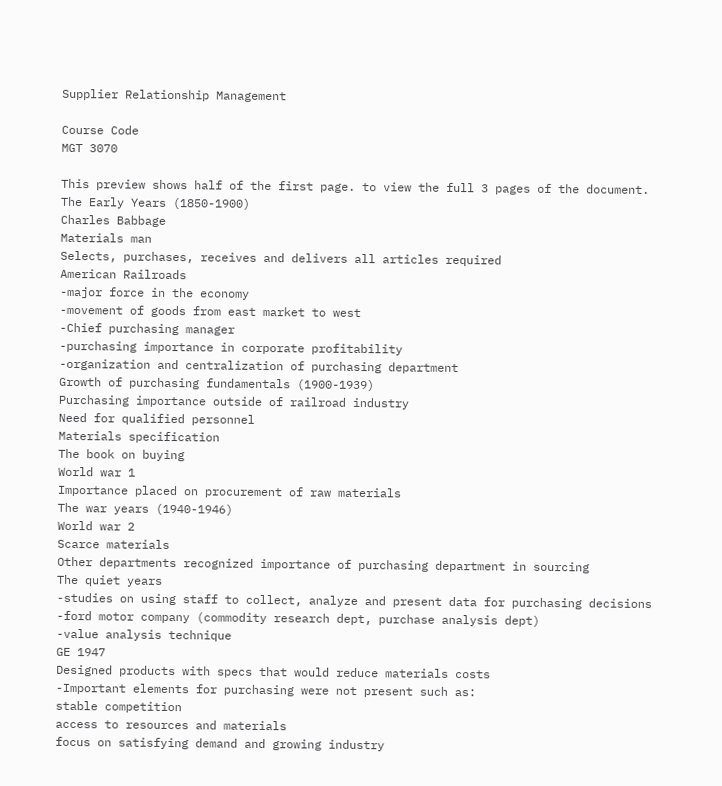Supplier Relationship Management

Course Code
MGT 3070

This preview shows half of the first page. to view the full 3 pages of the document.
The Early Years (1850-1900)
Charles Babbage
Materials man
Selects, purchases, receives and delivers all articles required
American Railroads
-major force in the economy
-movement of goods from east market to west
-Chief purchasing manager
-purchasing importance in corporate profitability
-organization and centralization of purchasing department
Growth of purchasing fundamentals (1900-1939)
Purchasing importance outside of railroad industry
Need for qualified personnel
Materials specification
The book on buying
World war 1
Importance placed on procurement of raw materials
The war years (1940-1946)
World war 2
Scarce materials
Other departments recognized importance of purchasing department in sourcing
The quiet years
-studies on using staff to collect, analyze and present data for purchasing decisions
-ford motor company (commodity research dept, purchase analysis dept)
-value analysis technique
GE 1947
Designed products with specs that would reduce materials costs
-Important elements for purchasing were not present such as:
stable competition
access to resources and materials
focus on satisfying demand and growing industry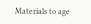Materials to age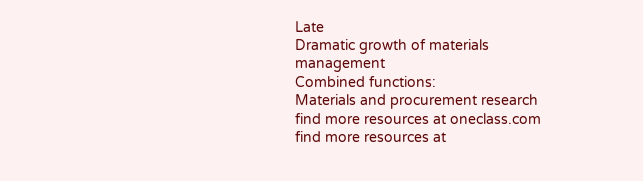Late
Dramatic growth of materials management
Combined functions:
Materials and procurement research
find more resources at oneclass.com
find more resources at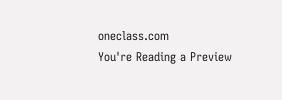oneclass.com
You're Reading a Preview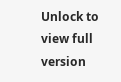Unlock to view full version